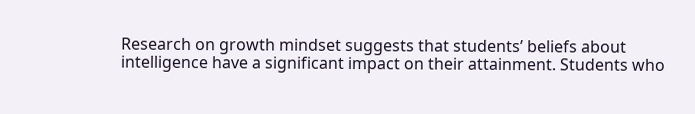Research on growth mindset suggests that students’ beliefs about intelligence have a significant impact on their attainment. Students who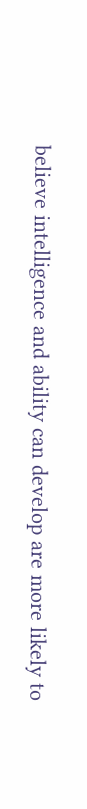believe intelligence and ability can develop are more likely to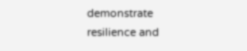demonstrate resilience and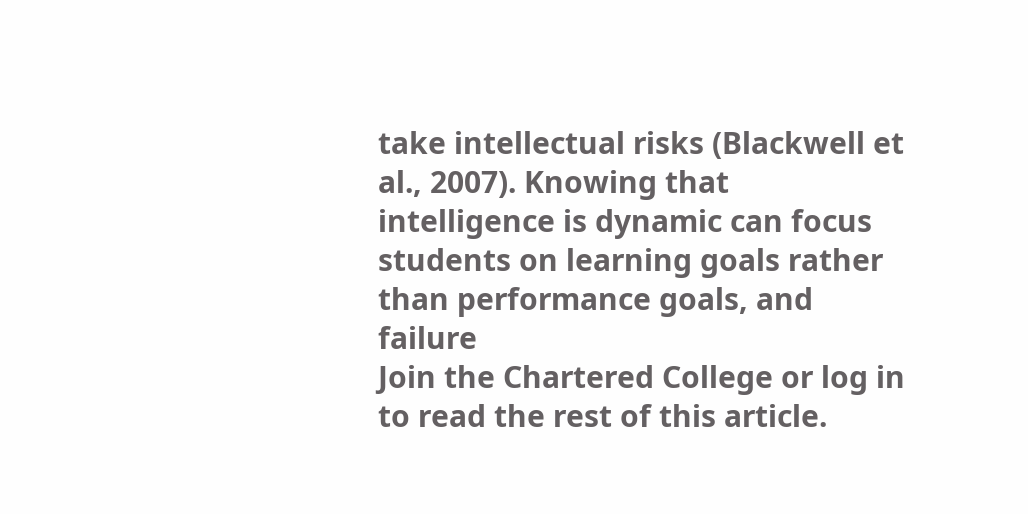take intellectual risks (Blackwell et al., 2007). Knowing that intelligence is dynamic can focus students on learning goals rather than performance goals, and failure
Join the Chartered College or log in to read the rest of this article.